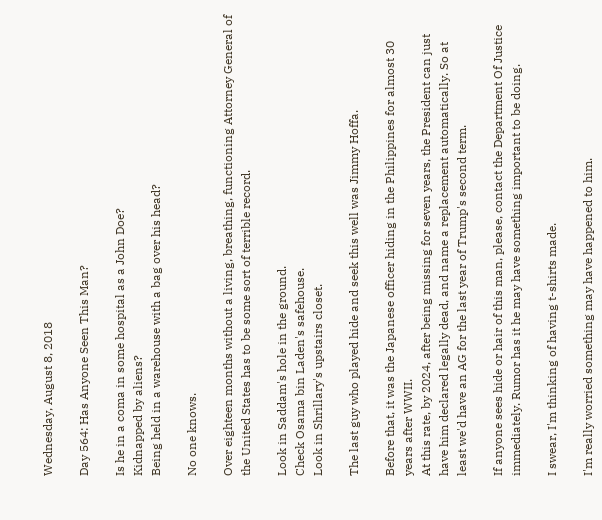Wednesday, August 8, 2018

Day 564: Has Anyone Seen This Man?

Is he in a coma in some hospital as a John Doe?
Kidnapped by aliens?
Being held in a warehouse with a bag over his head?

No one knows.

Over eighteen months without a living, breathing, functioning Attorney General of the United States has to be some sort of terrible record.

Look in Saddam's hole in the ground.
Check Osama bin Laden's safehouse.
Look in Shrillary's upstairs closet.

The last guy who played hide and seek this well was Jimmy Hoffa.

Before that, it was the Japanese officer hiding in the Philippines for almost 30 years after WWII.
At this rate, by 2024, after being missing for seven years, the President can just have him declared legally dead, and name a replacement automatically. So at least we'd have an AG for the last year of Trump's second term.

If anyone sees hide or hair of this man, please, contact the Department Of Justice immediately. Rumor has it he may have something important to be doing.

I swear, I'm thinking of having t-shirts made.

I'm really worried something may have happened to him.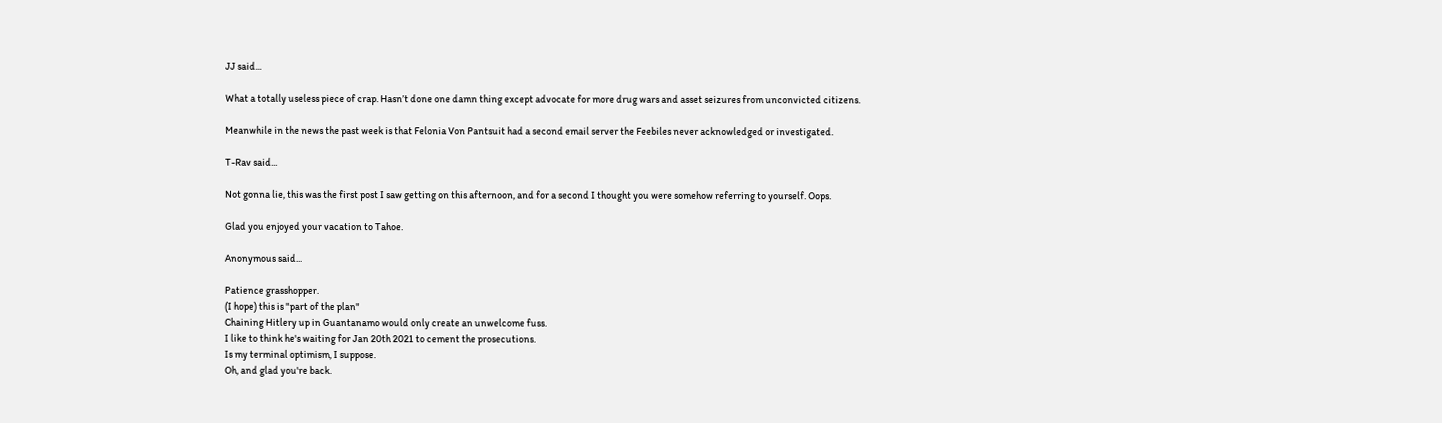JJ said...

What a totally useless piece of crap. Hasn’t done one damn thing except advocate for more drug wars and asset seizures from unconvicted citizens.

Meanwhile in the news the past week is that Felonia Von Pantsuit had a second email server the Feebiles never acknowledged or investigated.

T-Rav said...

Not gonna lie, this was the first post I saw getting on this afternoon, and for a second I thought you were somehow referring to yourself. Oops.

Glad you enjoyed your vacation to Tahoe.

Anonymous said...

Patience grasshopper.
(I hope) this is "part of the plan"
Chaining Hitlery up in Guantanamo would only create an unwelcome fuss.
I like to think he's waiting for Jan 20th 2021 to cement the prosecutions.
Is my terminal optimism, I suppose.
Oh, and glad you're back.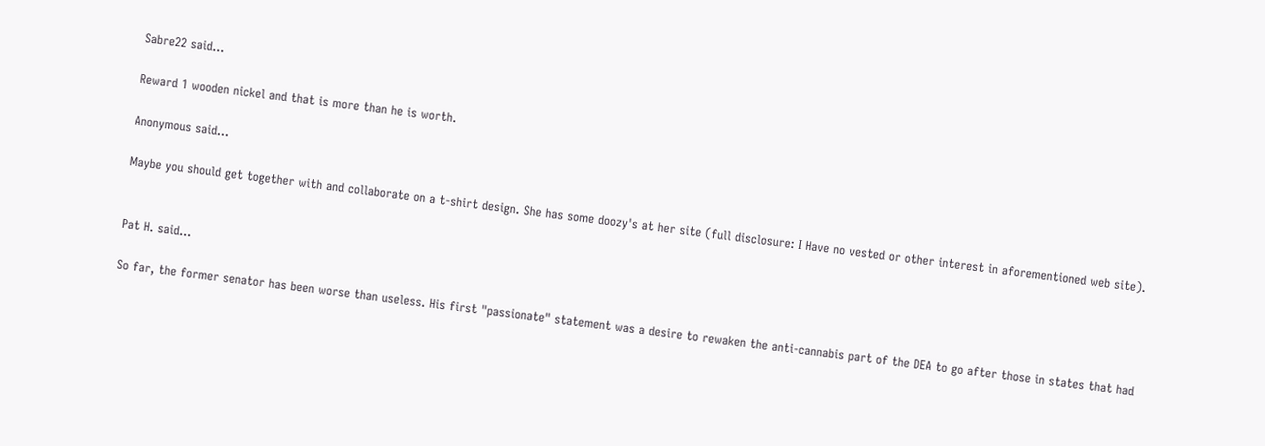Sabre22 said...

Reward 1 wooden nickel and that is more than he is worth.

Anonymous said...

Maybe you should get together with and collaborate on a t-shirt design. She has some doozy's at her site (full disclosure: I Have no vested or other interest in aforementioned web site).


Pat H. said...

So far, the former senator has been worse than useless. His first "passionate" statement was a desire to rewaken the anti-cannabis part of the DEA to go after those in states that had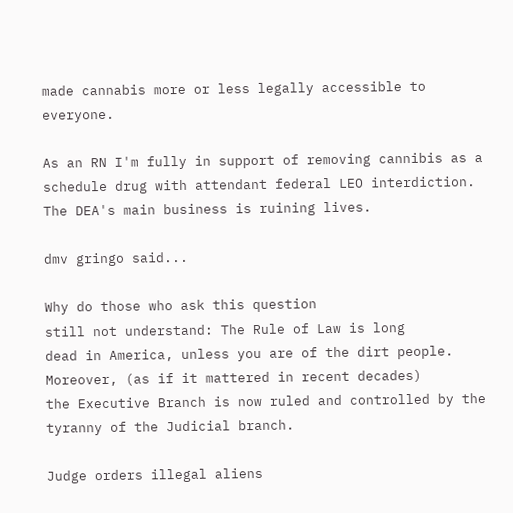made cannabis more or less legally accessible to everyone.

As an RN I'm fully in support of removing cannibis as a schedule drug with attendant federal LEO interdiction. The DEA's main business is ruining lives.

dmv gringo said...

Why do those who ask this question
still not understand: The Rule of Law is long
dead in America, unless you are of the dirt people.
Moreover, (as if it mattered in recent decades)
the Executive Branch is now ruled and controlled by the tyranny of the Judicial branch.

Judge orders illegal aliens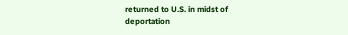returned to U.S. in midst of deportation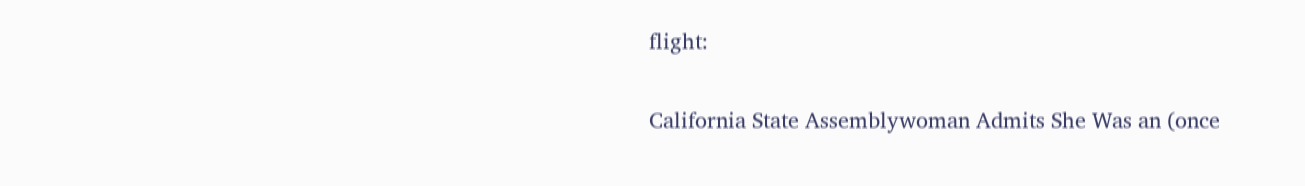flight:

California State Assemblywoman Admits She Was an (once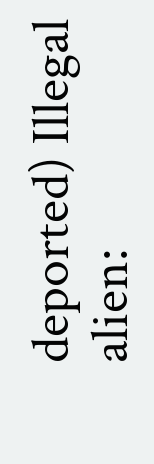deported) Illegal alien: